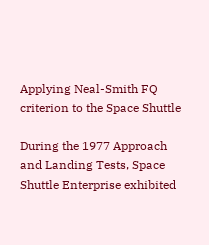Applying Neal-Smith FQ criterion to the Space Shuttle

During the 1977 Approach and Landing Tests, Space Shuttle Enterprise exhibited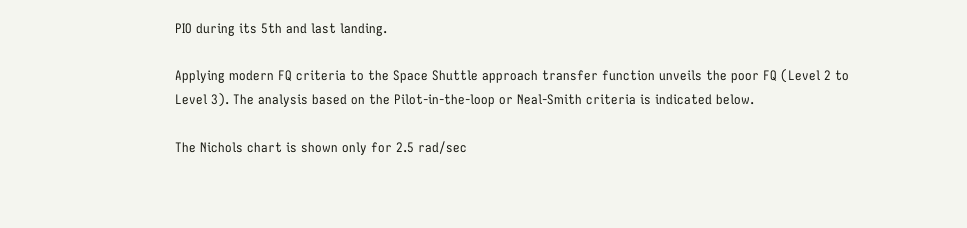PIO during its 5th and last landing.

Applying modern FQ criteria to the Space Shuttle approach transfer function unveils the poor FQ (Level 2 to Level 3). The analysis based on the Pilot-in-the-loop or Neal-Smith criteria is indicated below.

The Nichols chart is shown only for 2.5 rad/sec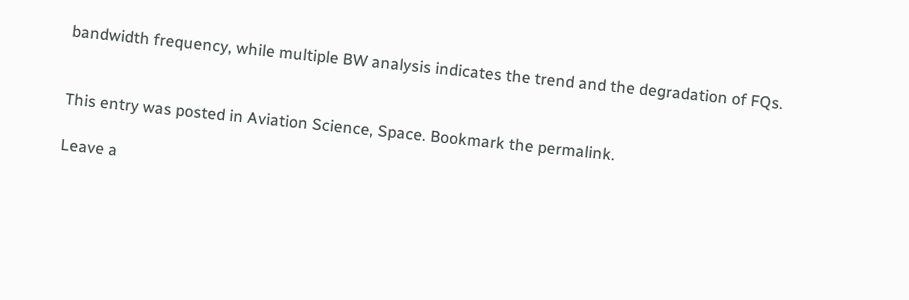bandwidth frequency, while multiple BW analysis indicates the trend and the degradation of FQs.


This entry was posted in Aviation Science, Space. Bookmark the permalink.

Leave a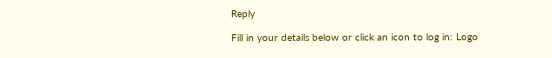Reply

Fill in your details below or click an icon to log in: Logo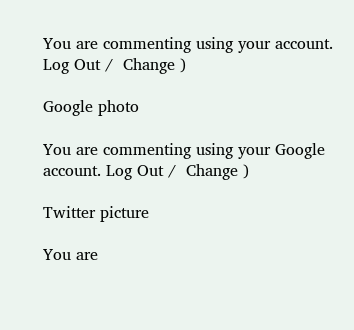You are commenting using your account. Log Out /  Change )

Google photo

You are commenting using your Google account. Log Out /  Change )

Twitter picture

You are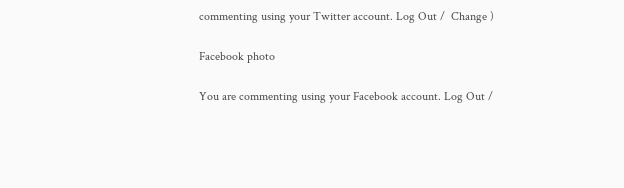commenting using your Twitter account. Log Out /  Change )

Facebook photo

You are commenting using your Facebook account. Log Out /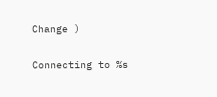Change )

Connecting to %s